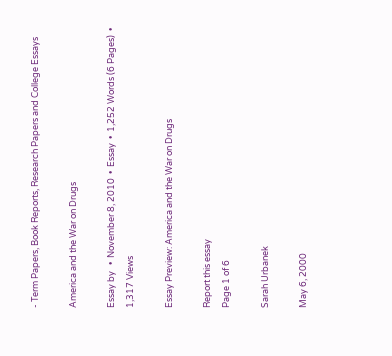- Term Papers, Book Reports, Research Papers and College Essays

America and the War on Drugs

Essay by   •  November 8, 2010  •  Essay  •  1,252 Words (6 Pages)  •  1,317 Views

Essay Preview: America and the War on Drugs

Report this essay
Page 1 of 6

Sarah Urbanek

May 6, 2000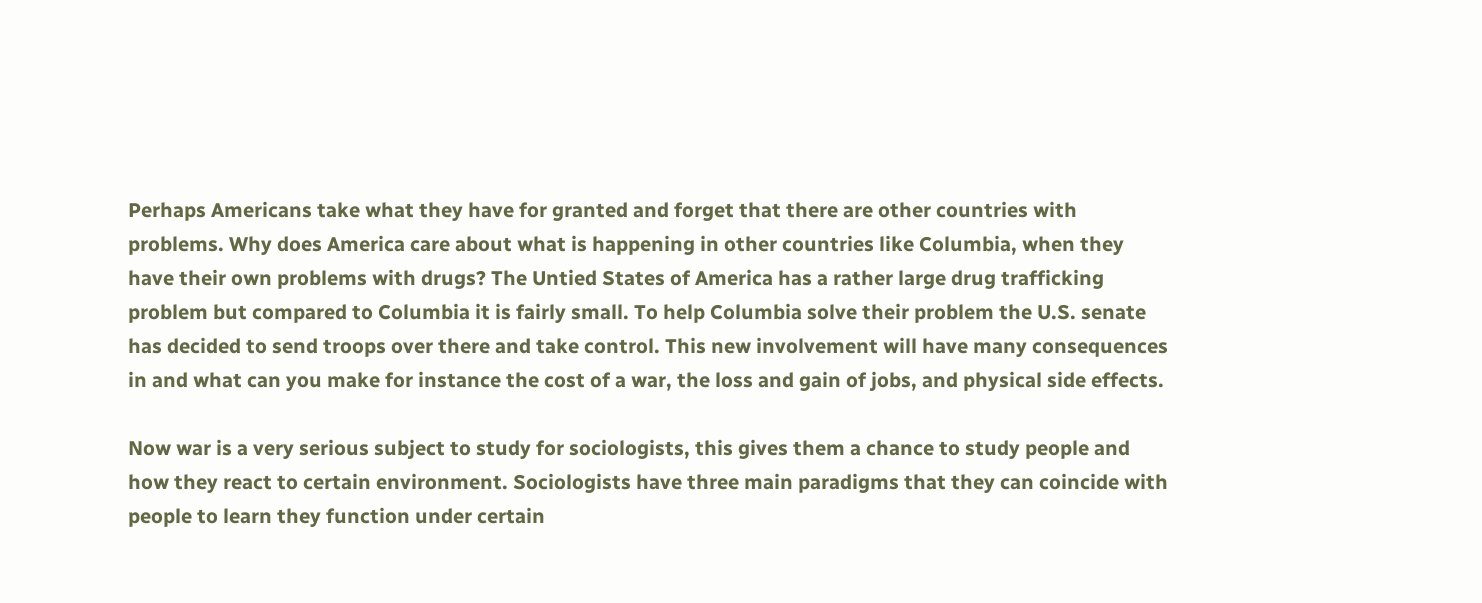Perhaps Americans take what they have for granted and forget that there are other countries with problems. Why does America care about what is happening in other countries like Columbia, when they have their own problems with drugs? The Untied States of America has a rather large drug trafficking problem but compared to Columbia it is fairly small. To help Columbia solve their problem the U.S. senate has decided to send troops over there and take control. This new involvement will have many consequences in and what can you make for instance the cost of a war, the loss and gain of jobs, and physical side effects.

Now war is a very serious subject to study for sociologists, this gives them a chance to study people and how they react to certain environment. Sociologists have three main paradigms that they can coincide with people to learn they function under certain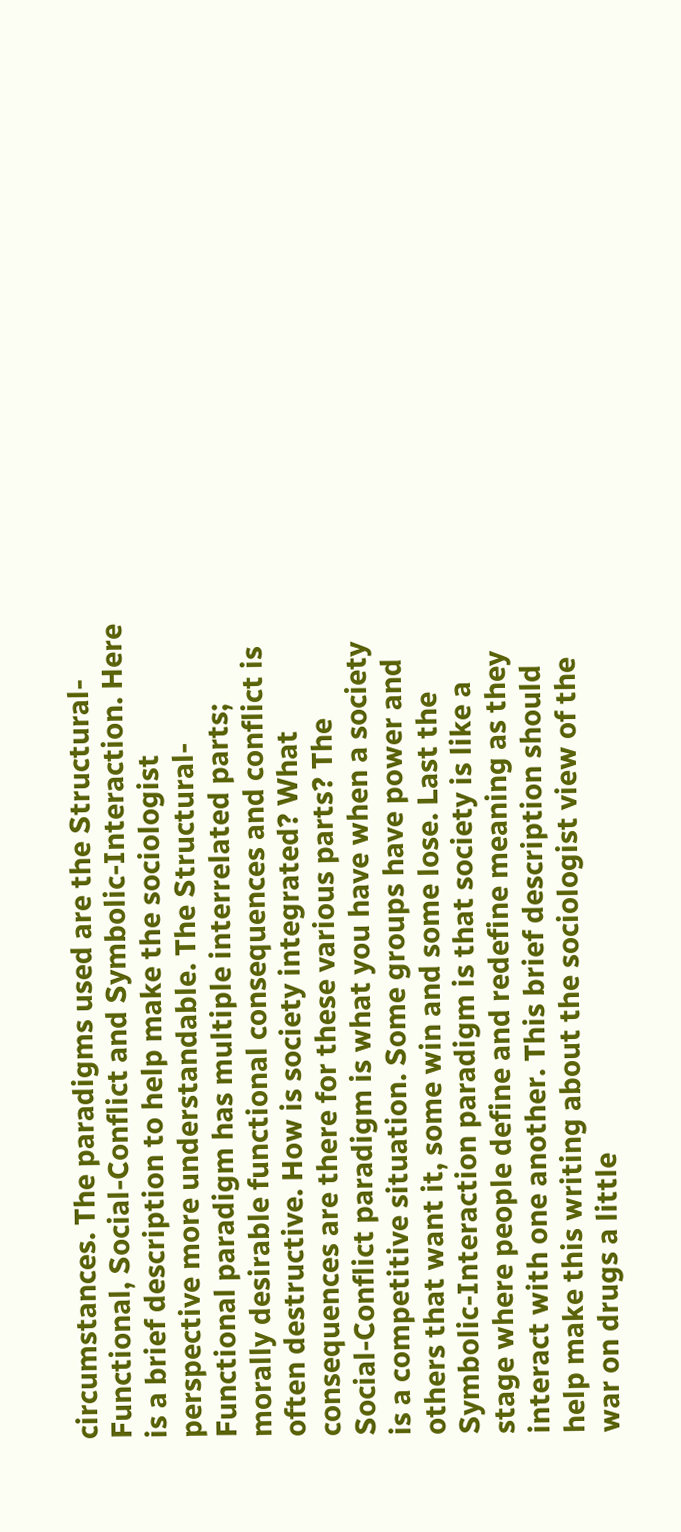circumstances. The paradigms used are the Structural-Functional, Social-Conflict and Symbolic-Interaction. Here is a brief description to help make the sociologist perspective more understandable. The Structural-Functional paradigm has multiple interrelated parts; morally desirable functional consequences and conflict is often destructive. How is society integrated? What consequences are there for these various parts? The Social-Conflict paradigm is what you have when a society is a competitive situation. Some groups have power and others that want it, some win and some lose. Last the Symbolic-Interaction paradigm is that society is like a stage where people define and redefine meaning as they interact with one another. This brief description should help make this writing about the sociologist view of the war on drugs a little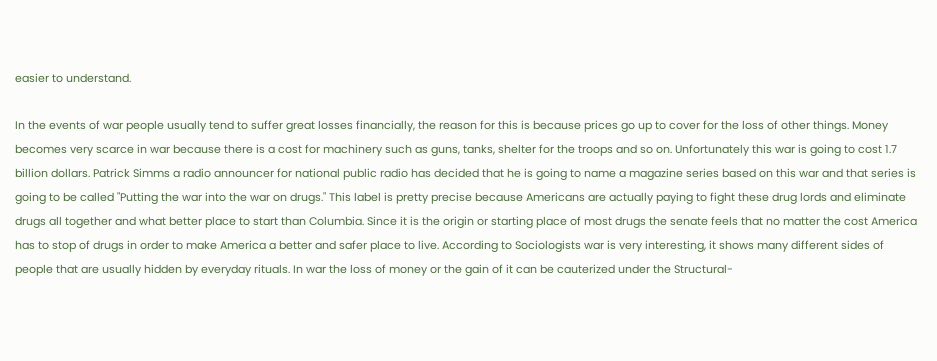easier to understand.

In the events of war people usually tend to suffer great losses financially, the reason for this is because prices go up to cover for the loss of other things. Money becomes very scarce in war because there is a cost for machinery such as guns, tanks, shelter for the troops and so on. Unfortunately this war is going to cost 1.7 billion dollars. Patrick Simms a radio announcer for national public radio has decided that he is going to name a magazine series based on this war and that series is going to be called "Putting the war into the war on drugs." This label is pretty precise because Americans are actually paying to fight these drug lords and eliminate drugs all together and what better place to start than Columbia. Since it is the origin or starting place of most drugs the senate feels that no matter the cost America has to stop of drugs in order to make America a better and safer place to live. According to Sociologists war is very interesting, it shows many different sides of people that are usually hidden by everyday rituals. In war the loss of money or the gain of it can be cauterized under the Structural-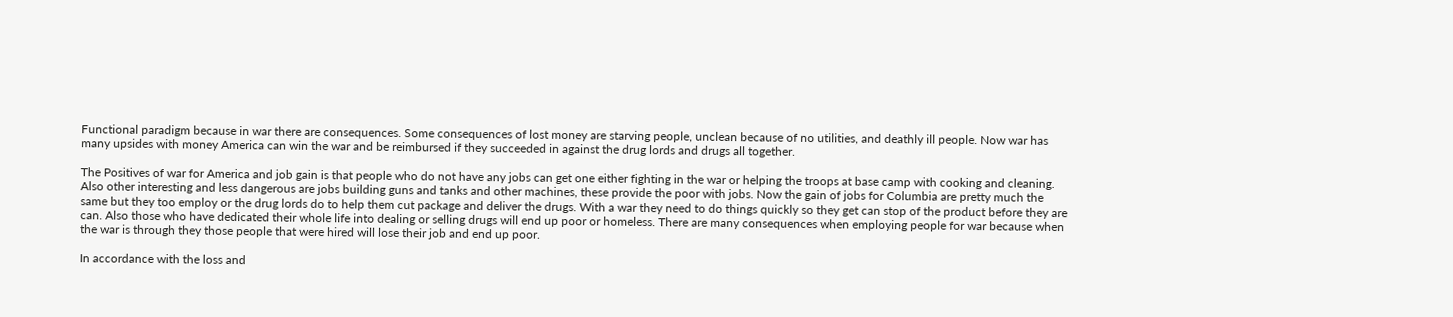Functional paradigm because in war there are consequences. Some consequences of lost money are starving people, unclean because of no utilities, and deathly ill people. Now war has many upsides with money America can win the war and be reimbursed if they succeeded in against the drug lords and drugs all together.

The Positives of war for America and job gain is that people who do not have any jobs can get one either fighting in the war or helping the troops at base camp with cooking and cleaning. Also other interesting and less dangerous are jobs building guns and tanks and other machines, these provide the poor with jobs. Now the gain of jobs for Columbia are pretty much the same but they too employ or the drug lords do to help them cut package and deliver the drugs. With a war they need to do things quickly so they get can stop of the product before they are can. Also those who have dedicated their whole life into dealing or selling drugs will end up poor or homeless. There are many consequences when employing people for war because when the war is through they those people that were hired will lose their job and end up poor.

In accordance with the loss and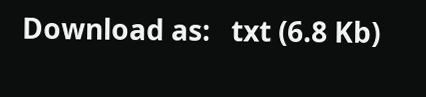Download as:   txt (6.8 Kb)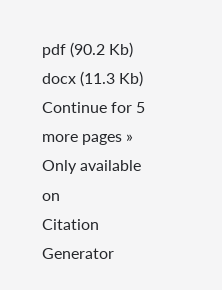pdf (90.2 Kb)   docx (11.3 Kb)
Continue for 5 more pages »
Only available on
Citation Generator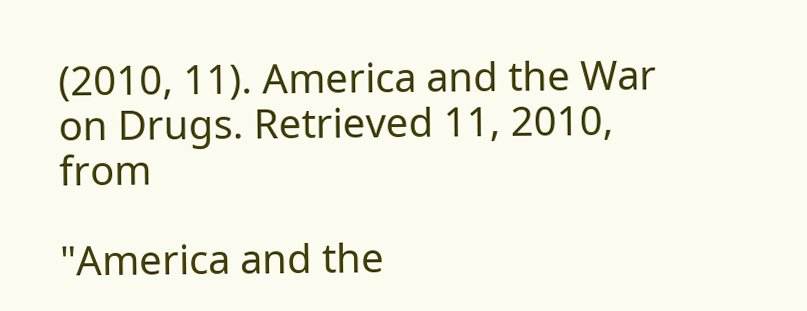(2010, 11). America and the War on Drugs. Retrieved 11, 2010, from

"America and the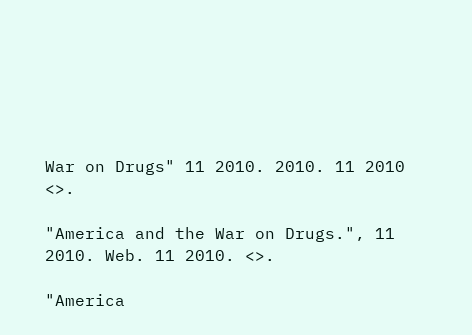War on Drugs" 11 2010. 2010. 11 2010 <>.

"America and the War on Drugs.", 11 2010. Web. 11 2010. <>.

"America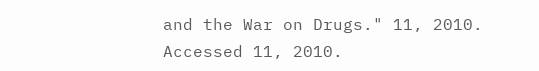and the War on Drugs." 11, 2010. Accessed 11, 2010.